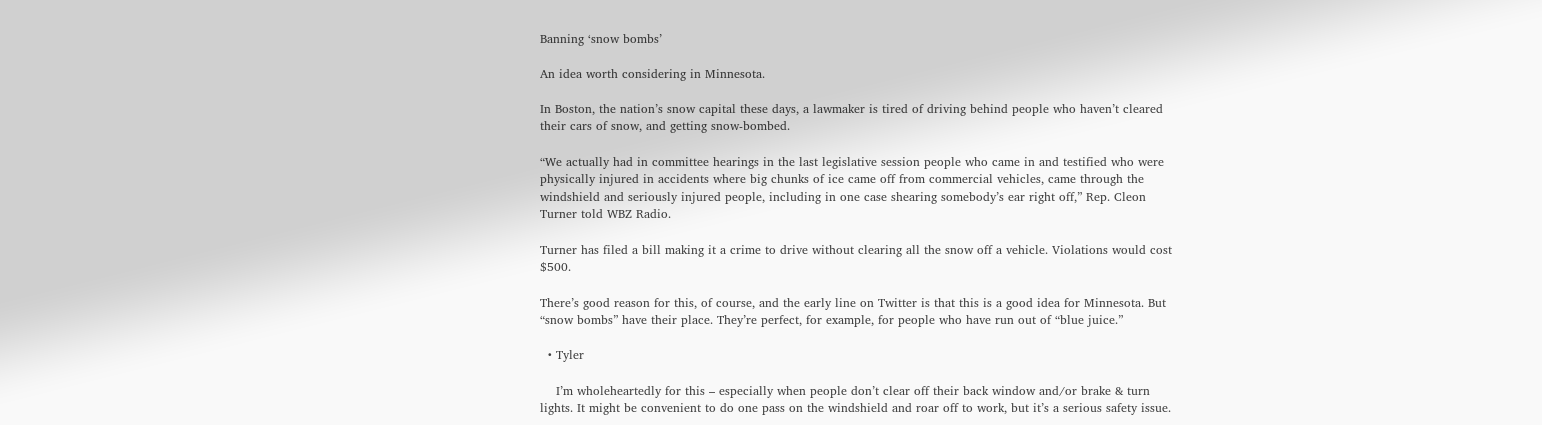Banning ‘snow bombs’

An idea worth considering in Minnesota.

In Boston, the nation’s snow capital these days, a lawmaker is tired of driving behind people who haven’t cleared their cars of snow, and getting snow-bombed.

“We actually had in committee hearings in the last legislative session people who came in and testified who were physically injured in accidents where big chunks of ice came off from commercial vehicles, came through the windshield and seriously injured people, including in one case shearing somebody’s ear right off,” Rep. Cleon Turner told WBZ Radio.

Turner has filed a bill making it a crime to drive without clearing all the snow off a vehicle. Violations would cost $500.

There’s good reason for this, of course, and the early line on Twitter is that this is a good idea for Minnesota. But “snow bombs” have their place. They’re perfect, for example, for people who have run out of “blue juice.”

  • Tyler

    I’m wholeheartedly for this – especially when people don’t clear off their back window and/or brake & turn lights. It might be convenient to do one pass on the windshield and roar off to work, but it’s a serious safety issue.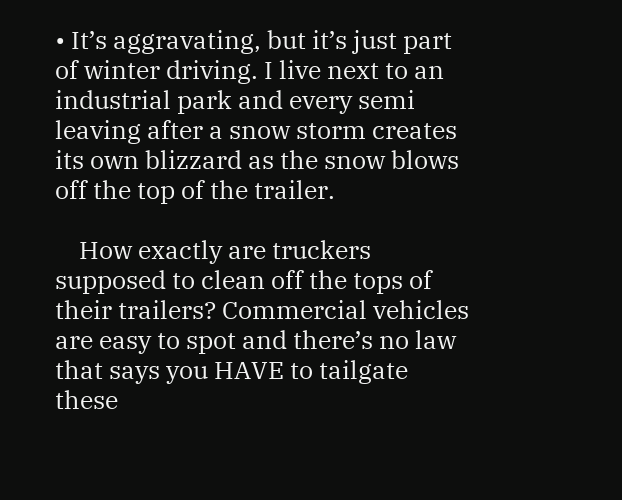• It’s aggravating, but it’s just part of winter driving. I live next to an industrial park and every semi leaving after a snow storm creates its own blizzard as the snow blows off the top of the trailer.

    How exactly are truckers supposed to clean off the tops of their trailers? Commercial vehicles are easy to spot and there’s no law that says you HAVE to tailgate these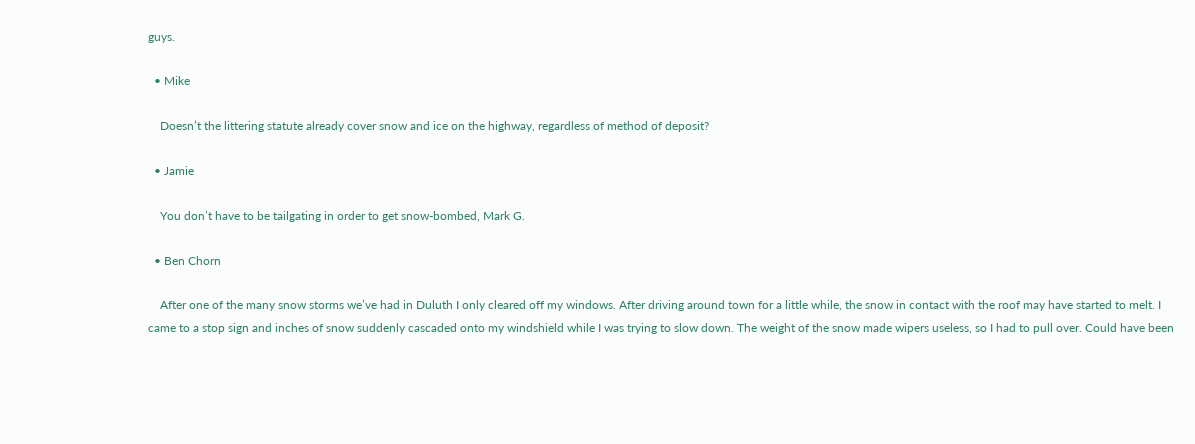guys.

  • Mike

    Doesn’t the littering statute already cover snow and ice on the highway, regardless of method of deposit?

  • Jamie

    You don’t have to be tailgating in order to get snow-bombed, Mark G.

  • Ben Chorn

    After one of the many snow storms we’ve had in Duluth I only cleared off my windows. After driving around town for a little while, the snow in contact with the roof may have started to melt. I came to a stop sign and inches of snow suddenly cascaded onto my windshield while I was trying to slow down. The weight of the snow made wipers useless, so I had to pull over. Could have been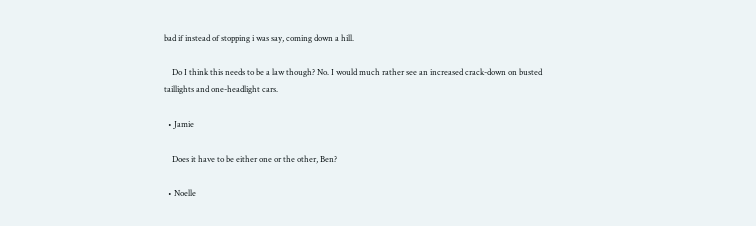bad if instead of stopping i was say, coming down a hill.

    Do I think this needs to be a law though? No. I would much rather see an increased crack-down on busted taillights and one-headlight cars.

  • Jamie

    Does it have to be either one or the other, Ben?

  • Noelle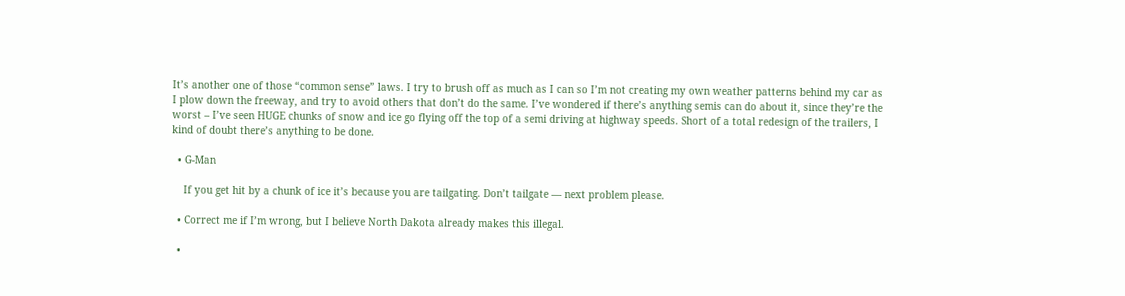It’s another one of those “common sense” laws. I try to brush off as much as I can so I’m not creating my own weather patterns behind my car as I plow down the freeway, and try to avoid others that don’t do the same. I’ve wondered if there’s anything semis can do about it, since they’re the worst – I’ve seen HUGE chunks of snow and ice go flying off the top of a semi driving at highway speeds. Short of a total redesign of the trailers, I kind of doubt there’s anything to be done.

  • G-Man

    If you get hit by a chunk of ice it’s because you are tailgating. Don’t tailgate — next problem please.

  • Correct me if I’m wrong, but I believe North Dakota already makes this illegal.

  •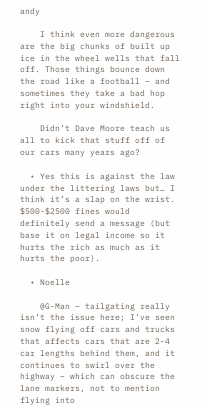andy

    I think even more dangerous are the big chunks of built up ice in the wheel wells that fall off. Those things bounce down the road like a football – and sometimes they take a bad hop right into your windshield.

    Didn’t Dave Moore teach us all to kick that stuff off of our cars many years ago?

  • Yes this is against the law under the littering laws but… I think it’s a slap on the wrist. $500-$2500 fines would definitely send a message (but base it on legal income so it hurts the rich as much as it hurts the poor).

  • Noelle

    @G-Man – tailgating really isn’t the issue here; I’ve seen snow flying off cars and trucks that affects cars that are 2-4 car lengths behind them, and it continues to swirl over the highway – which can obscure the lane markers, not to mention flying into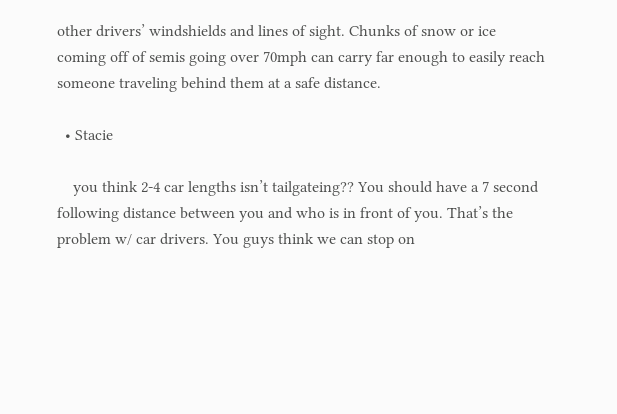other drivers’ windshields and lines of sight. Chunks of snow or ice coming off of semis going over 70mph can carry far enough to easily reach someone traveling behind them at a safe distance.

  • Stacie

    you think 2-4 car lengths isn’t tailgateing?? You should have a 7 second following distance between you and who is in front of you. That’s the problem w/ car drivers. You guys think we can stop on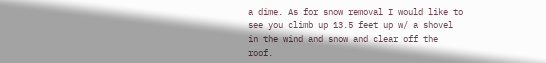a dime. As for snow removal I would like to see you climb up 13.5 feet up w/ a shovel in the wind and snow and clear off the roof.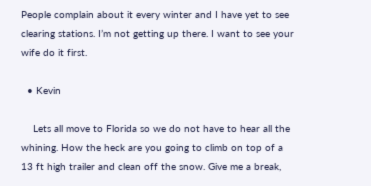People complain about it every winter and I have yet to see clearing stations. I’m not getting up there. I want to see your wife do it first.

  • Kevin

    Lets all move to Florida so we do not have to hear all the whining. How the heck are you going to climb on top of a 13 ft high trailer and clean off the snow. Give me a break,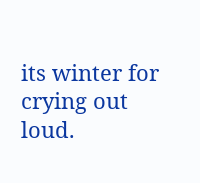its winter for crying out loud.